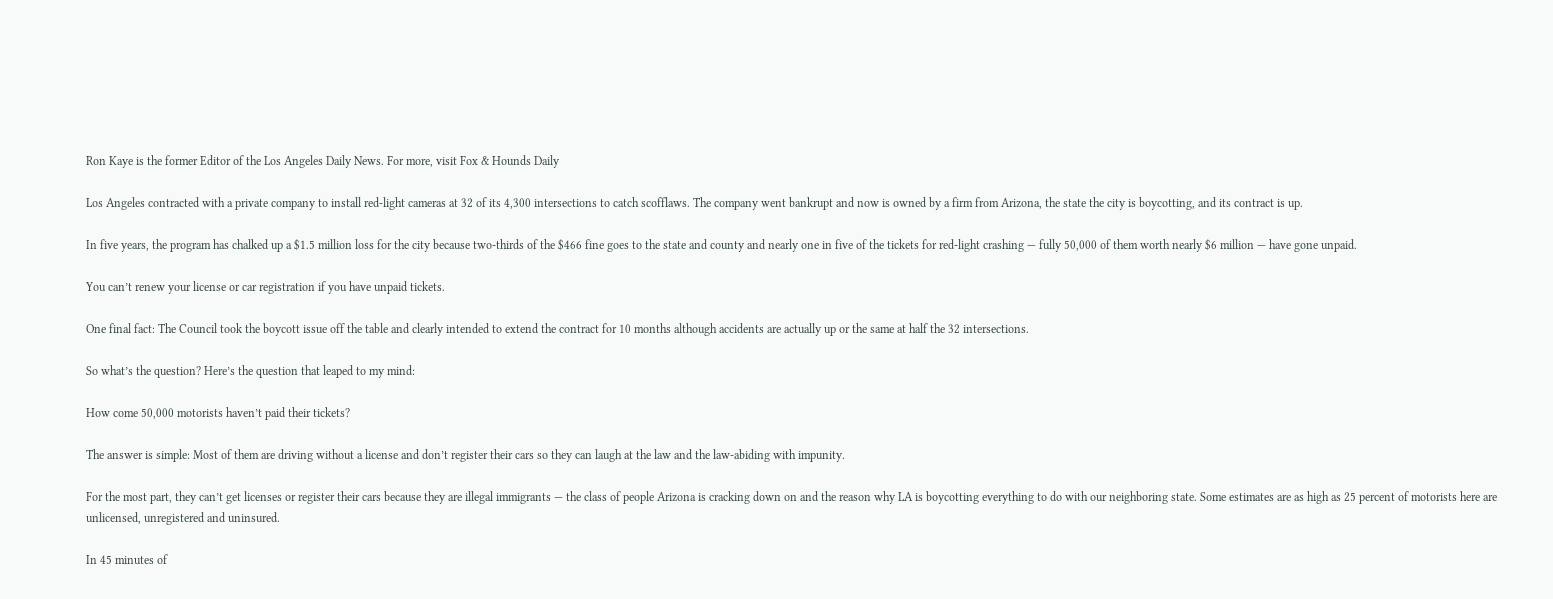Ron Kaye is the former Editor of the Los Angeles Daily News. For more, visit Fox & Hounds Daily

Los Angeles contracted with a private company to install red-light cameras at 32 of its 4,300 intersections to catch scofflaws. The company went bankrupt and now is owned by a firm from Arizona, the state the city is boycotting, and its contract is up.

In five years, the program has chalked up a $1.5 million loss for the city because two-thirds of the $466 fine goes to the state and county and nearly one in five of the tickets for red-light crashing — fully 50,000 of them worth nearly $6 million — have gone unpaid.

You can’t renew your license or car registration if you have unpaid tickets.

One final fact: The Council took the boycott issue off the table and clearly intended to extend the contract for 10 months although accidents are actually up or the same at half the 32 intersections.

So what’s the question? Here’s the question that leaped to my mind:

How come 50,000 motorists haven’t paid their tickets?

The answer is simple: Most of them are driving without a license and don’t register their cars so they can laugh at the law and the law-abiding with impunity.

For the most part, they can’t get licenses or register their cars because they are illegal immigrants — the class of people Arizona is cracking down on and the reason why LA is boycotting everything to do with our neighboring state. Some estimates are as high as 25 percent of motorists here are unlicensed, unregistered and uninsured.

In 45 minutes of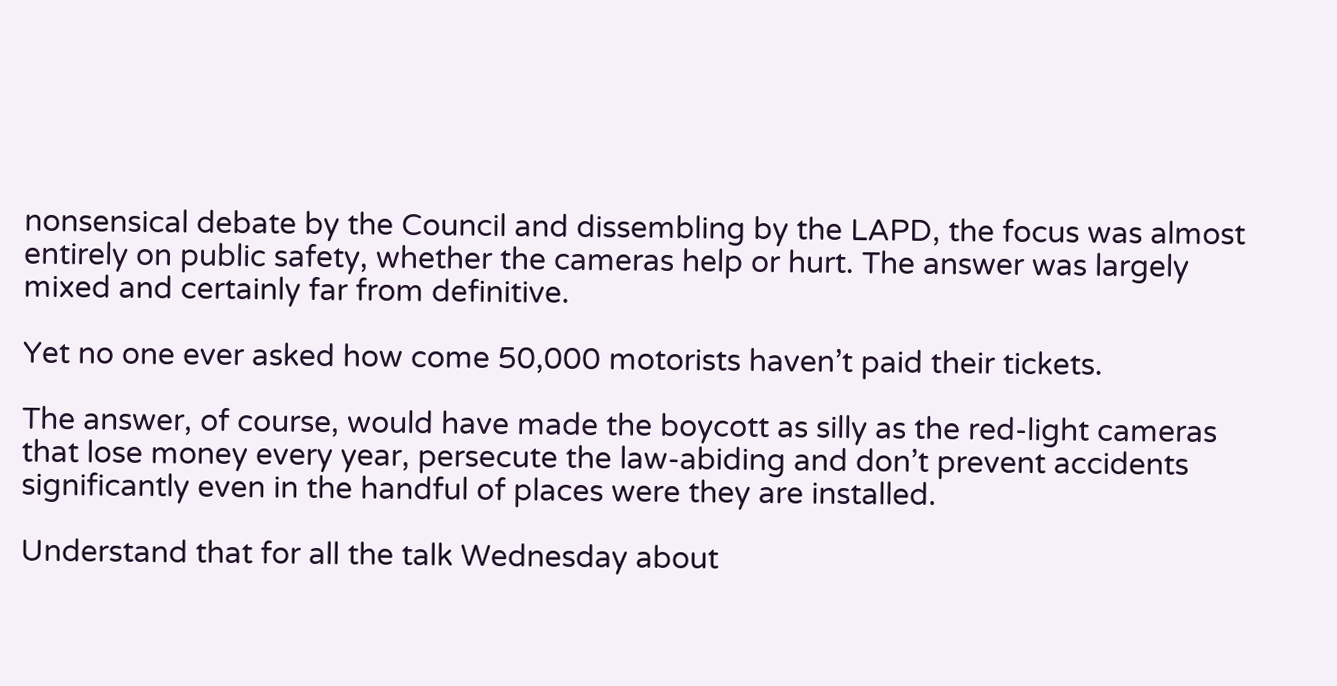nonsensical debate by the Council and dissembling by the LAPD, the focus was almost entirely on public safety, whether the cameras help or hurt. The answer was largely mixed and certainly far from definitive.

Yet no one ever asked how come 50,000 motorists haven’t paid their tickets.

The answer, of course, would have made the boycott as silly as the red-light cameras that lose money every year, persecute the law-abiding and don’t prevent accidents significantly even in the handful of places were they are installed.

Understand that for all the talk Wednesday about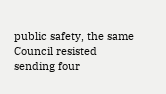public safety, the same Council resisted sending four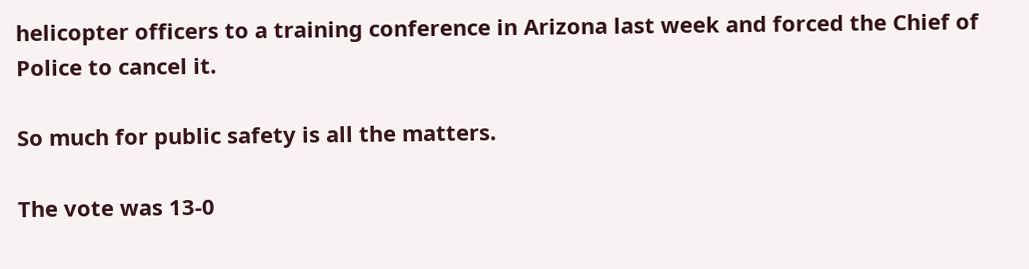helicopter officers to a training conference in Arizona last week and forced the Chief of Police to cancel it.

So much for public safety is all the matters.

The vote was 13-0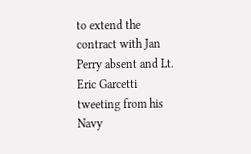to extend the contract with Jan Perry absent and Lt. Eric Garcetti tweeting from his Navy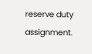reserve duty assignment.